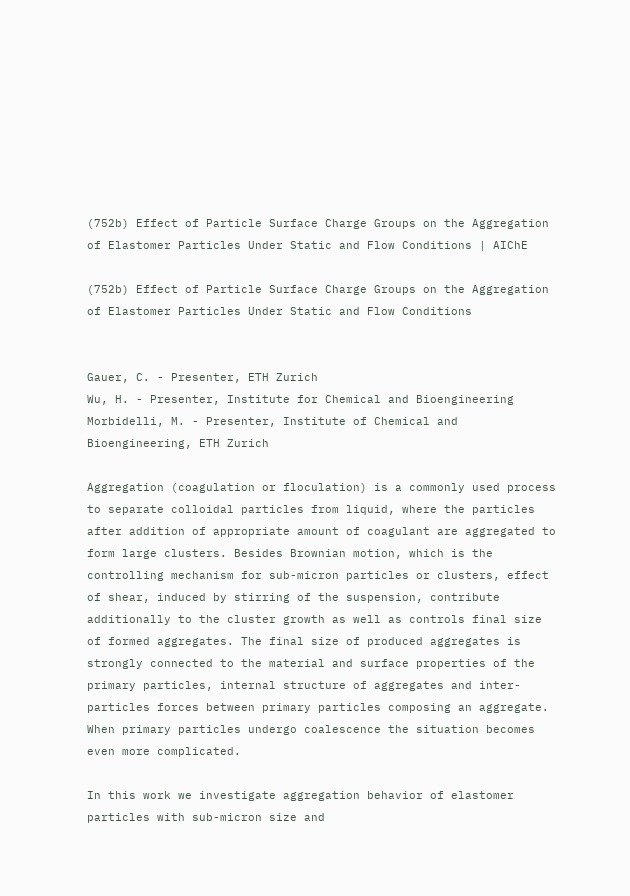(752b) Effect of Particle Surface Charge Groups on the Aggregation of Elastomer Particles Under Static and Flow Conditions | AIChE

(752b) Effect of Particle Surface Charge Groups on the Aggregation of Elastomer Particles Under Static and Flow Conditions


Gauer, C. - Presenter, ETH Zurich
Wu, H. - Presenter, Institute for Chemical and Bioengineering
Morbidelli, M. - Presenter, Institute of Chemical and Bioengineering, ETH Zurich

Aggregation (coagulation or floculation) is a commonly used process to separate colloidal particles from liquid, where the particles after addition of appropriate amount of coagulant are aggregated to form large clusters. Besides Brownian motion, which is the controlling mechanism for sub-micron particles or clusters, effect of shear, induced by stirring of the suspension, contribute additionally to the cluster growth as well as controls final size of formed aggregates. The final size of produced aggregates is strongly connected to the material and surface properties of the primary particles, internal structure of aggregates and inter-particles forces between primary particles composing an aggregate. When primary particles undergo coalescence the situation becomes even more complicated.

In this work we investigate aggregation behavior of elastomer particles with sub-micron size and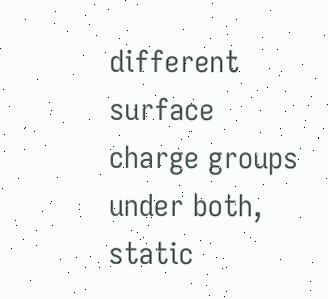different surface charge groups under both, static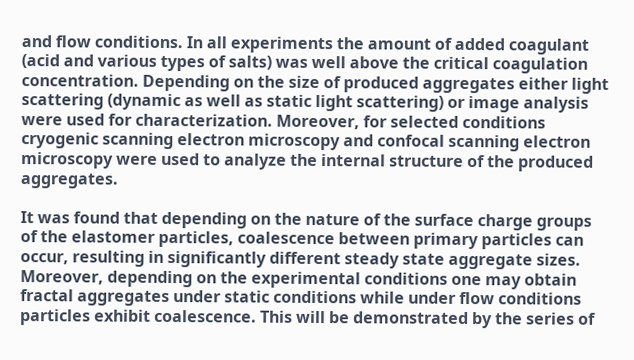and flow conditions. In all experiments the amount of added coagulant (acid and various types of salts) was well above the critical coagulation concentration. Depending on the size of produced aggregates either light scattering (dynamic as well as static light scattering) or image analysis were used for characterization. Moreover, for selected conditions cryogenic scanning electron microscopy and confocal scanning electron microscopy were used to analyze the internal structure of the produced aggregates.

It was found that depending on the nature of the surface charge groups of the elastomer particles, coalescence between primary particles can occur, resulting in significantly different steady state aggregate sizes. Moreover, depending on the experimental conditions one may obtain fractal aggregates under static conditions while under flow conditions particles exhibit coalescence. This will be demonstrated by the series of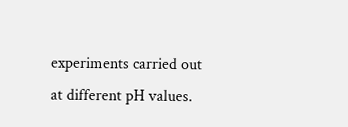experiments carried out at different pH values.